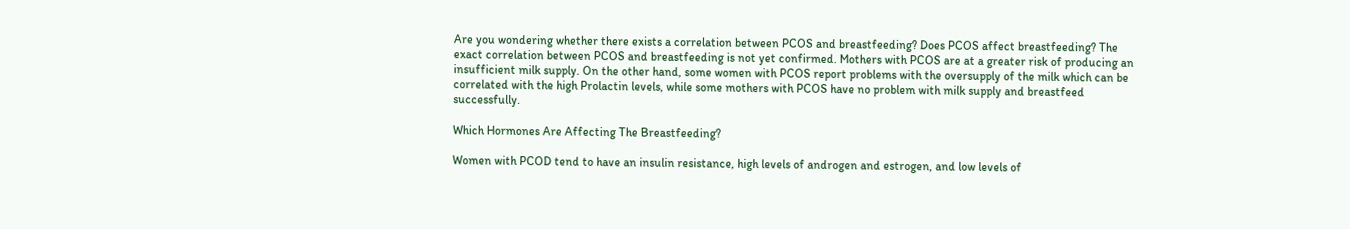Are you wondering whether there exists a correlation between PCOS and breastfeeding? Does PCOS affect breastfeeding? The exact correlation between PCOS and breastfeeding is not yet confirmed. Mothers with PCOS are at a greater risk of producing an insufficient milk supply. On the other hand, some women with PCOS report problems with the oversupply of the milk which can be correlated with the high Prolactin levels, while some mothers with PCOS have no problem with milk supply and breastfeed successfully.

Which Hormones Are Affecting The Breastfeeding?

Women with PCOD tend to have an insulin resistance, high levels of androgen and estrogen, and low levels of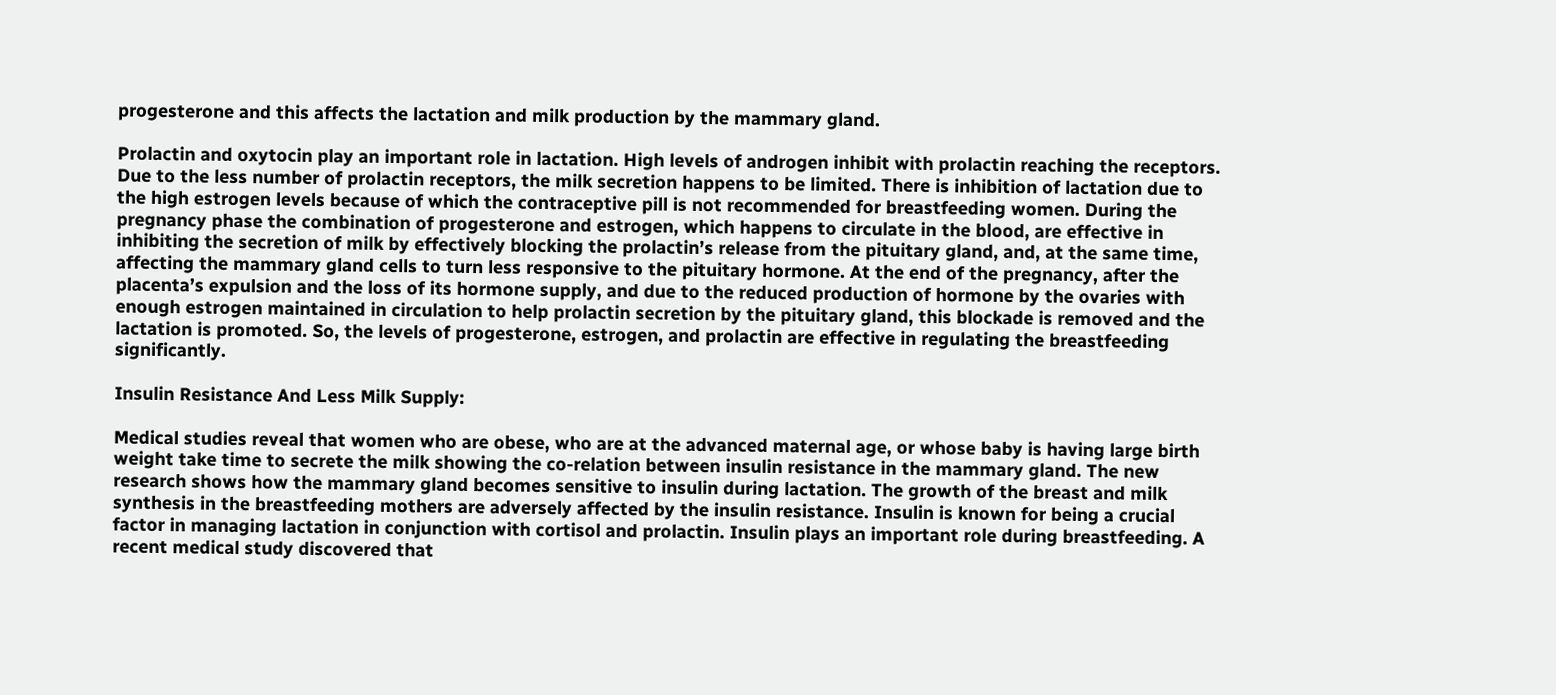progesterone and this affects the lactation and milk production by the mammary gland.

Prolactin and oxytocin play an important role in lactation. High levels of androgen inhibit with prolactin reaching the receptors. Due to the less number of prolactin receptors, the milk secretion happens to be limited. There is inhibition of lactation due to the high estrogen levels because of which the contraceptive pill is not recommended for breastfeeding women. During the pregnancy phase the combination of progesterone and estrogen, which happens to circulate in the blood, are effective in inhibiting the secretion of milk by effectively blocking the prolactin’s release from the pituitary gland, and, at the same time, affecting the mammary gland cells to turn less responsive to the pituitary hormone. At the end of the pregnancy, after the placenta’s expulsion and the loss of its hormone supply, and due to the reduced production of hormone by the ovaries with enough estrogen maintained in circulation to help prolactin secretion by the pituitary gland, this blockade is removed and the lactation is promoted. So, the levels of progesterone, estrogen, and prolactin are effective in regulating the breastfeeding significantly.

Insulin Resistance And Less Milk Supply:

Medical studies reveal that women who are obese, who are at the advanced maternal age, or whose baby is having large birth weight take time to secrete the milk showing the co-relation between insulin resistance in the mammary gland. The new research shows how the mammary gland becomes sensitive to insulin during lactation. The growth of the breast and milk synthesis in the breastfeeding mothers are adversely affected by the insulin resistance. Insulin is known for being a crucial factor in managing lactation in conjunction with cortisol and prolactin. Insulin plays an important role during breastfeeding. A recent medical study discovered that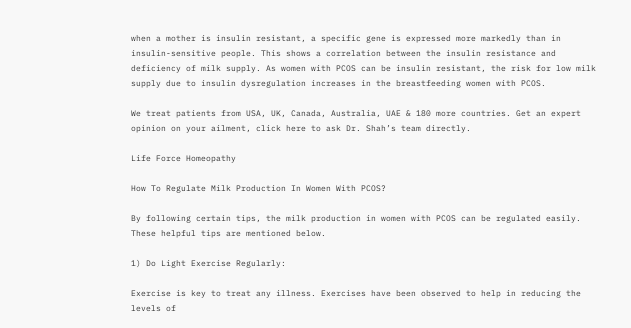when a mother is insulin resistant, a specific gene is expressed more markedly than in insulin-sensitive people. This shows a correlation between the insulin resistance and deficiency of milk supply. As women with PCOS can be insulin resistant, the risk for low milk supply due to insulin dysregulation increases in the breastfeeding women with PCOS.

We treat patients from USA, UK, Canada, Australia, UAE & 180 more countries. Get an expert opinion on your ailment, click here to ask Dr. Shah’s team directly.

Life Force Homeopathy

How To Regulate Milk Production In Women With PCOS?

By following certain tips, the milk production in women with PCOS can be regulated easily. These helpful tips are mentioned below.

1) Do Light Exercise Regularly:

Exercise is key to treat any illness. Exercises have been observed to help in reducing the levels of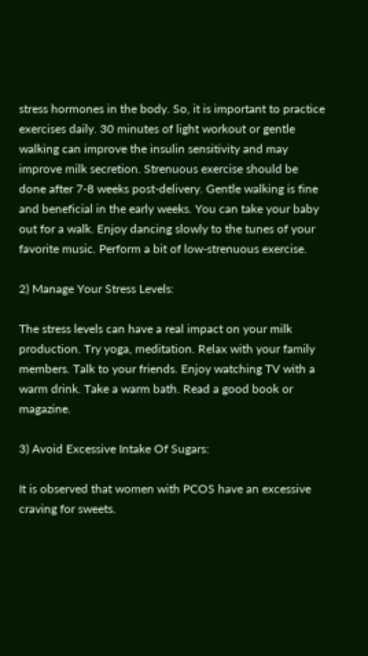stress hormones in the body. So, it is important to practice exercises daily. 30 minutes of light workout or gentle walking can improve the insulin sensitivity and may improve milk secretion. Strenuous exercise should be done after 7-8 weeks post-delivery. Gentle walking is fine and beneficial in the early weeks. You can take your baby out for a walk. Enjoy dancing slowly to the tunes of your favorite music. Perform a bit of low-strenuous exercise.

2) Manage Your Stress Levels:

The stress levels can have a real impact on your milk production. Try yoga, meditation. Relax with your family members. Talk to your friends. Enjoy watching TV with a warm drink. Take a warm bath. Read a good book or magazine.

3) Avoid Excessive Intake Of Sugars:

It is observed that women with PCOS have an excessive craving for sweets.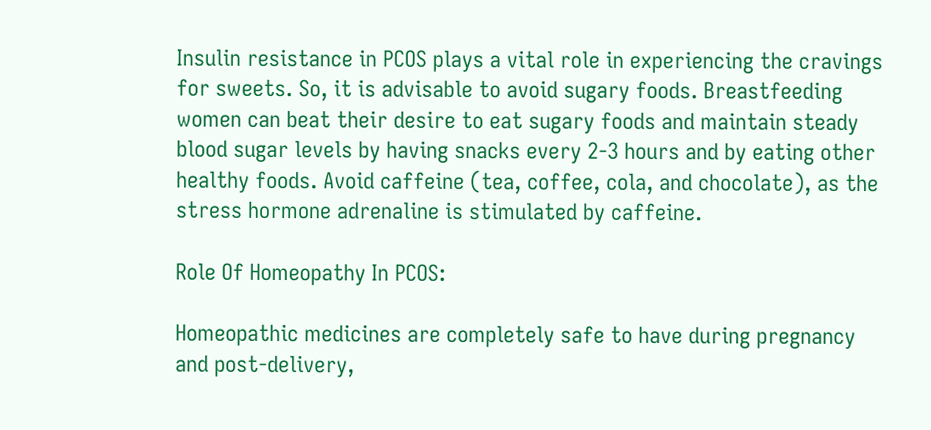Insulin resistance in PCOS plays a vital role in experiencing the cravings for sweets. So, it is advisable to avoid sugary foods. Breastfeeding women can beat their desire to eat sugary foods and maintain steady blood sugar levels by having snacks every 2-3 hours and by eating other healthy foods. Avoid caffeine (tea, coffee, cola, and chocolate), as the stress hormone adrenaline is stimulated by caffeine.

Role Of Homeopathy In PCOS:

Homeopathic medicines are completely safe to have during pregnancy and post-delivery,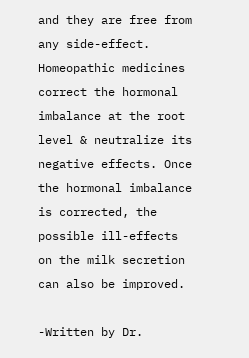and they are free from any side-effect. Homeopathic medicines correct the hormonal imbalance at the root level & neutralize its negative effects. Once the hormonal imbalance is corrected, the possible ill-effects on the milk secretion can also be improved.

-Written by Dr.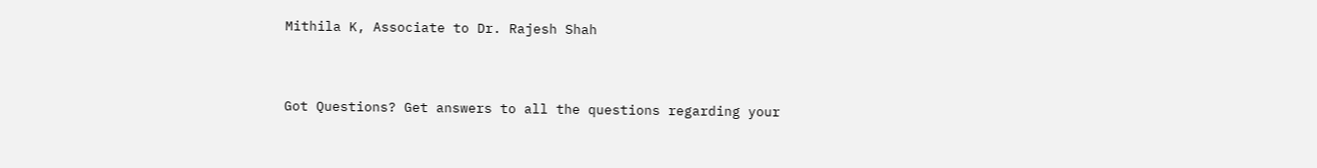Mithila K, Associate to Dr. Rajesh Shah


Got Questions? Get answers to all the questions regarding your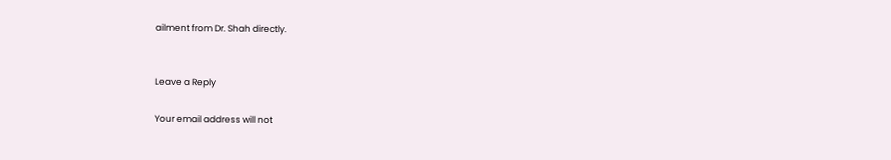ailment from Dr. Shah directly.


Leave a Reply

Your email address will not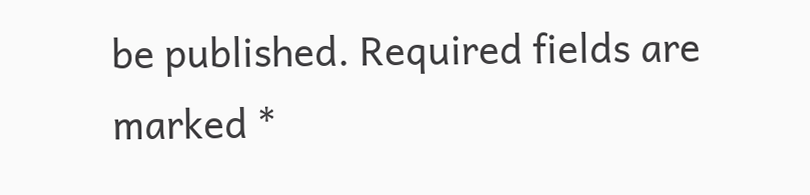be published. Required fields are marked *